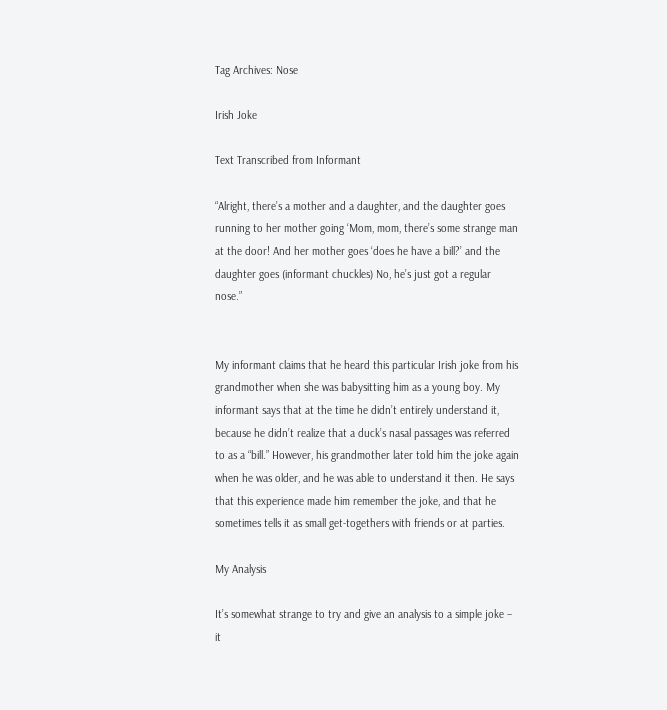Tag Archives: Nose

Irish Joke

Text Transcribed from Informant

“Alright, there’s a mother and a daughter, and the daughter goes running to her mother going ‘Mom, mom, there’s some strange man at the door! And her mother goes ‘does he have a bill?’ and the daughter goes (informant chuckles) No, he’s just got a regular nose.”


My informant claims that he heard this particular Irish joke from his grandmother when she was babysitting him as a young boy. My informant says that at the time he didn’t entirely understand it, because he didn’t realize that a duck’s nasal passages was referred to as a “bill.” However, his grandmother later told him the joke again when he was older, and he was able to understand it then. He says that this experience made him remember the joke, and that he sometimes tells it as small get-togethers with friends or at parties.

My Analysis

It’s somewhat strange to try and give an analysis to a simple joke – it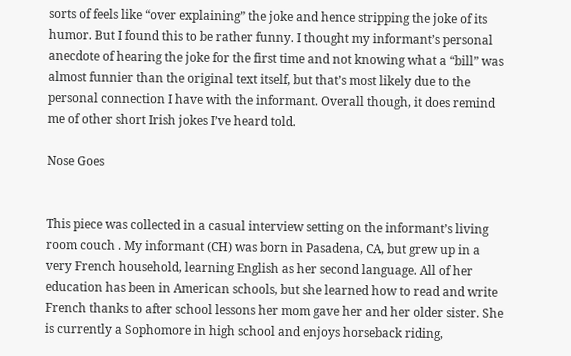sorts of feels like “over explaining” the joke and hence stripping the joke of its humor. But I found this to be rather funny. I thought my informant’s personal anecdote of hearing the joke for the first time and not knowing what a “bill” was almost funnier than the original text itself, but that’s most likely due to the personal connection I have with the informant. Overall though, it does remind me of other short Irish jokes I’ve heard told.

Nose Goes


This piece was collected in a casual interview setting on the informant’s living room couch . My informant (CH) was born in Pasadena, CA, but grew up in a very French household, learning English as her second language. All of her education has been in American schools, but she learned how to read and write French thanks to after school lessons her mom gave her and her older sister. She is currently a Sophomore in high school and enjoys horseback riding,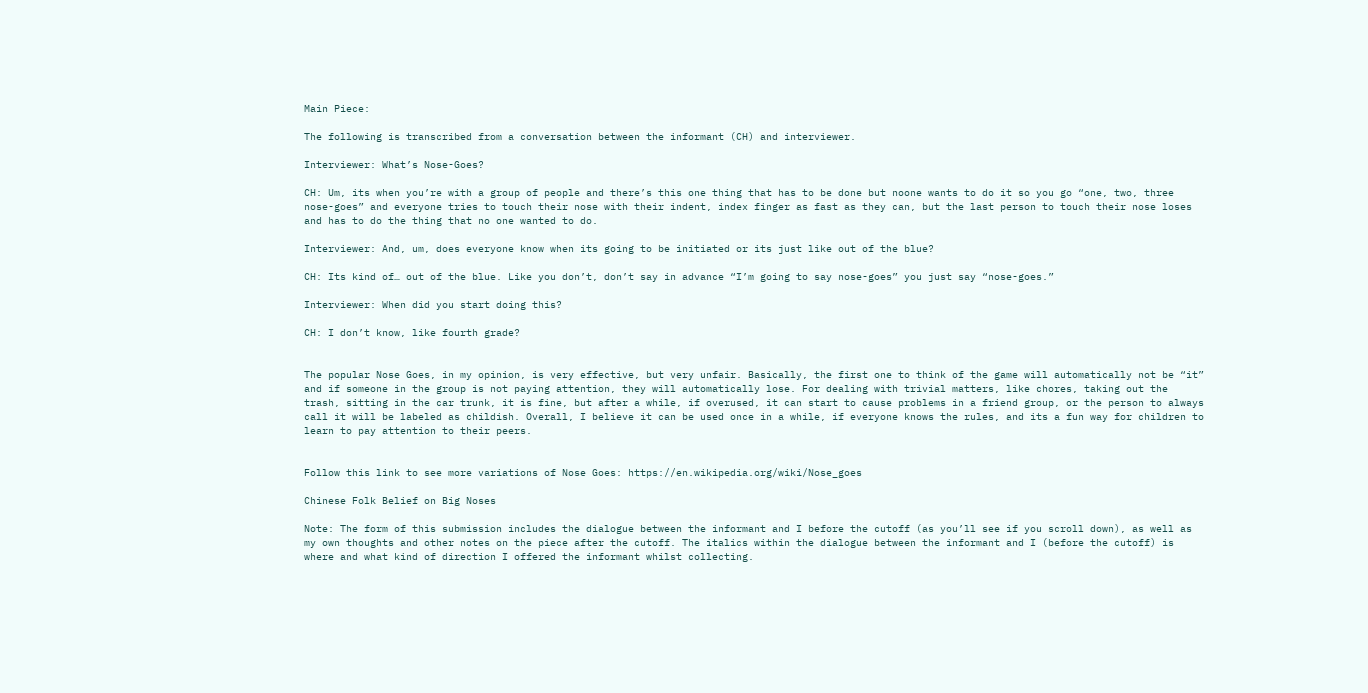Main Piece:

The following is transcribed from a conversation between the informant (CH) and interviewer.

Interviewer: What’s Nose-Goes?

CH: Um, its when you’re with a group of people and there’s this one thing that has to be done but noone wants to do it so you go “one, two, three nose-goes” and everyone tries to touch their nose with their indent, index finger as fast as they can, but the last person to touch their nose loses and has to do the thing that no one wanted to do.

Interviewer: And, um, does everyone know when its going to be initiated or its just like out of the blue?

CH: Its kind of… out of the blue. Like you don’t, don’t say in advance “I’m going to say nose-goes” you just say “nose-goes.”

Interviewer: When did you start doing this?

CH: I don’t know, like fourth grade?


The popular Nose Goes, in my opinion, is very effective, but very unfair. Basically, the first one to think of the game will automatically not be “it” and if someone in the group is not paying attention, they will automatically lose. For dealing with trivial matters, like chores, taking out the trash, sitting in the car trunk, it is fine, but after a while, if overused, it can start to cause problems in a friend group, or the person to always call it will be labeled as childish. Overall, I believe it can be used once in a while, if everyone knows the rules, and its a fun way for children to learn to pay attention to their peers.


Follow this link to see more variations of Nose Goes: https://en.wikipedia.org/wiki/Nose_goes

Chinese Folk Belief on Big Noses

Note: The form of this submission includes the dialogue between the informant and I before the cutoff (as you’ll see if you scroll down), as well as my own thoughts and other notes on the piece after the cutoff. The italics within the dialogue between the informant and I (before the cutoff) is where and what kind of direction I offered the informant whilst collecting.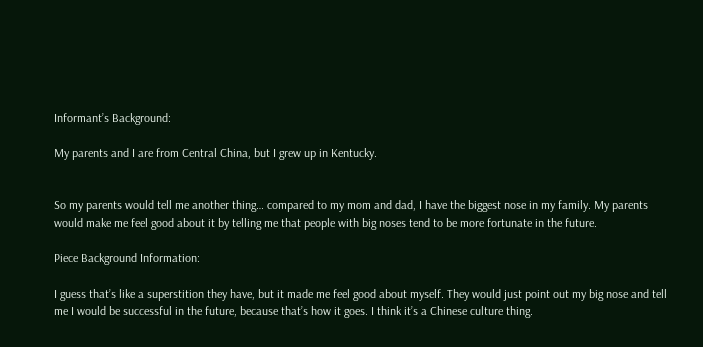Informant’s Background:

My parents and I are from Central China, but I grew up in Kentucky.


So my parents would tell me another thing… compared to my mom and dad, I have the biggest nose in my family. My parents would make me feel good about it by telling me that people with big noses tend to be more fortunate in the future.

Piece Background Information:

I guess that’s like a superstition they have, but it made me feel good about myself. They would just point out my big nose and tell me I would be successful in the future, because that’s how it goes. I think it’s a Chinese culture thing.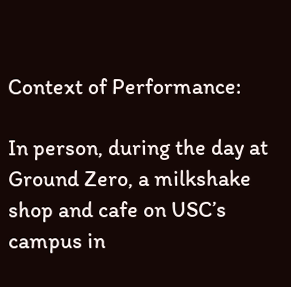Context of Performance:

In person, during the day at Ground Zero, a milkshake shop and cafe on USC’s campus in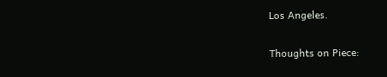Los Angeles.

Thoughts on Piece: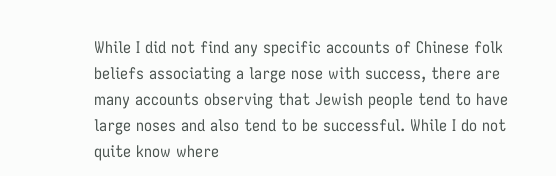While I did not find any specific accounts of Chinese folk beliefs associating a large nose with success, there are many accounts observing that Jewish people tend to have large noses and also tend to be successful. While I do not quite know where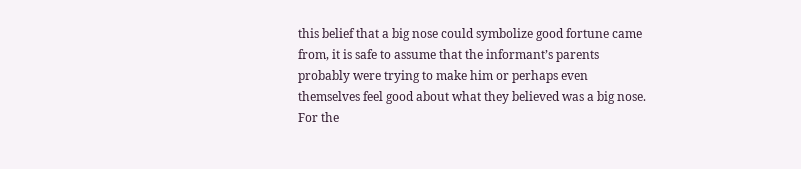this belief that a big nose could symbolize good fortune came from, it is safe to assume that the informant’s parents probably were trying to make him or perhaps even themselves feel good about what they believed was a big nose. For the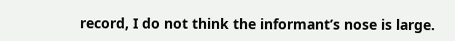record, I do not think the informant’s nose is large.